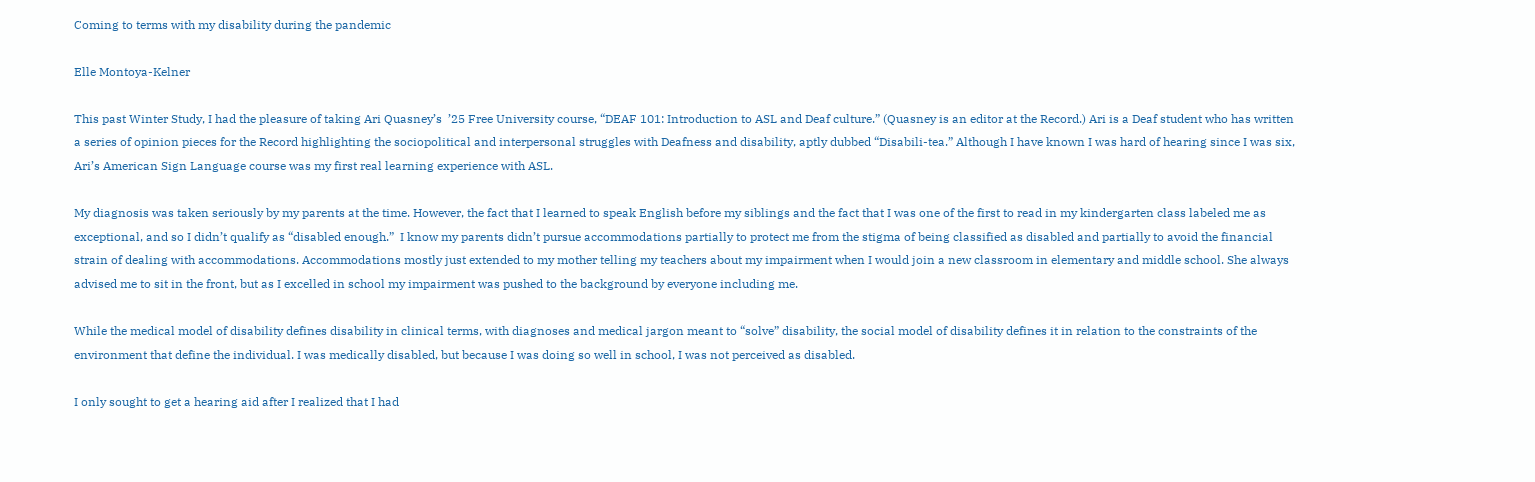Coming to terms with my disability during the pandemic

Elle Montoya-Kelner

This past Winter Study, I had the pleasure of taking Ari Quasney’s  ’25 Free University course, “DEAF 101: Introduction to ASL and Deaf culture.” (Quasney is an editor at the Record.) Ari is a Deaf student who has written a series of opinion pieces for the Record highlighting the sociopolitical and interpersonal struggles with Deafness and disability, aptly dubbed “Disabili-tea.” Although I have known I was hard of hearing since I was six, Ari’s American Sign Language course was my first real learning experience with ASL.

My diagnosis was taken seriously by my parents at the time. However, the fact that I learned to speak English before my siblings and the fact that I was one of the first to read in my kindergarten class labeled me as exceptional, and so I didn’t qualify as “disabled enough.”  I know my parents didn’t pursue accommodations partially to protect me from the stigma of being classified as disabled and partially to avoid the financial strain of dealing with accommodations. Accommodations mostly just extended to my mother telling my teachers about my impairment when I would join a new classroom in elementary and middle school. She always advised me to sit in the front, but as I excelled in school my impairment was pushed to the background by everyone including me.

While the medical model of disability defines disability in clinical terms, with diagnoses and medical jargon meant to “solve” disability, the social model of disability defines it in relation to the constraints of the environment that define the individual. I was medically disabled, but because I was doing so well in school, I was not perceived as disabled.

I only sought to get a hearing aid after I realized that I had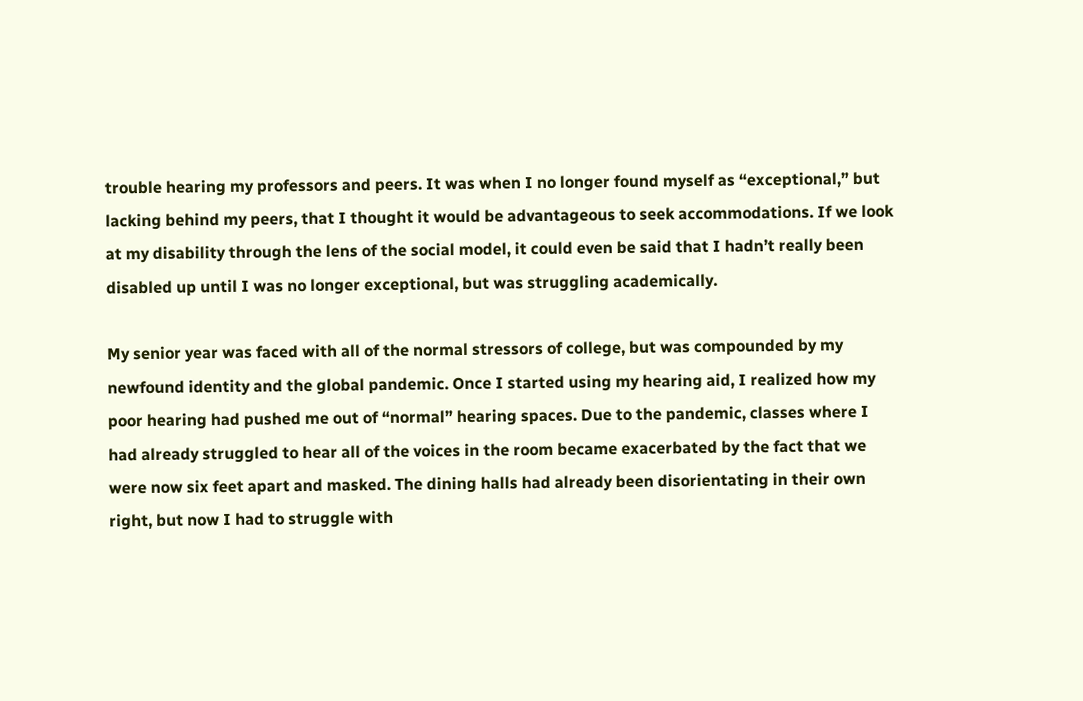trouble hearing my professors and peers. It was when I no longer found myself as “exceptional,” but lacking behind my peers, that I thought it would be advantageous to seek accommodations. If we look at my disability through the lens of the social model, it could even be said that I hadn’t really been disabled up until I was no longer exceptional, but was struggling academically.

My senior year was faced with all of the normal stressors of college, but was compounded by my newfound identity and the global pandemic. Once I started using my hearing aid, I realized how my poor hearing had pushed me out of “normal” hearing spaces. Due to the pandemic, classes where I had already struggled to hear all of the voices in the room became exacerbated by the fact that we were now six feet apart and masked. The dining halls had already been disorientating in their own right, but now I had to struggle with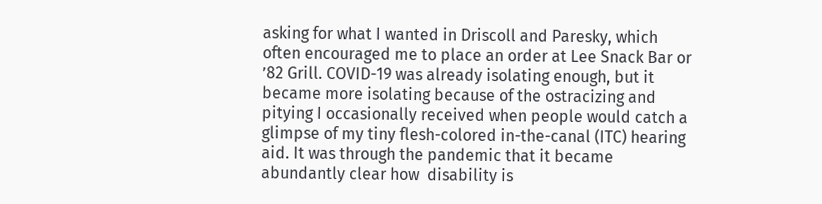asking for what I wanted in Driscoll and Paresky, which often encouraged me to place an order at Lee Snack Bar or ’82 Grill. COVID-19 was already isolating enough, but it became more isolating because of the ostracizing and pitying I occasionally received when people would catch a glimpse of my tiny flesh-colored in-the-canal (ITC) hearing aid. It was through the pandemic that it became abundantly clear how  disability is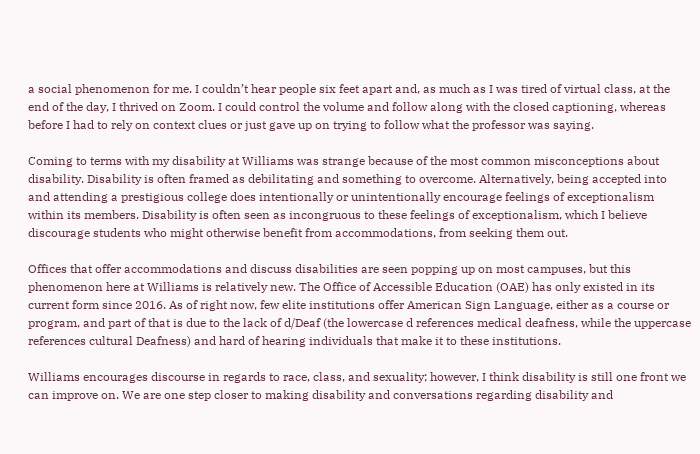a social phenomenon for me. I couldn’t hear people six feet apart and, as much as I was tired of virtual class, at the end of the day, I thrived on Zoom. I could control the volume and follow along with the closed captioning, whereas before I had to rely on context clues or just gave up on trying to follow what the professor was saying.

Coming to terms with my disability at Williams was strange because of the most common misconceptions about disability. Disability is often framed as debilitating and something to overcome. Alternatively, being accepted into and attending a prestigious college does intentionally or unintentionally encourage feelings of exceptionalism within its members. Disability is often seen as incongruous to these feelings of exceptionalism, which I believe discourage students who might otherwise benefit from accommodations, from seeking them out.

Offices that offer accommodations and discuss disabilities are seen popping up on most campuses, but this phenomenon here at Williams is relatively new. The Office of Accessible Education (OAE) has only existed in its current form since 2016. As of right now, few elite institutions offer American Sign Language, either as a course or program, and part of that is due to the lack of d/Deaf (the lowercase d references medical deafness, while the uppercase references cultural Deafness) and hard of hearing individuals that make it to these institutions.

Williams encourages discourse in regards to race, class, and sexuality; however, I think disability is still one front we can improve on. We are one step closer to making disability and conversations regarding disability and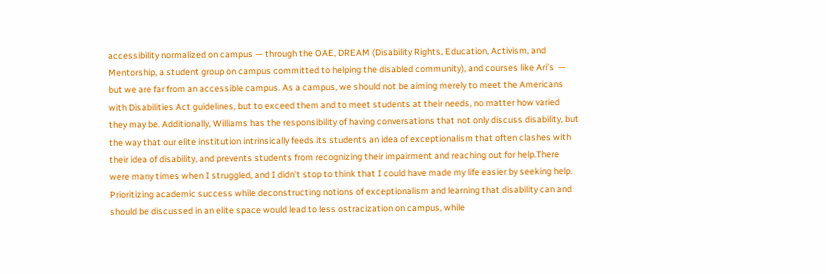accessibility normalized on campus — through the OAE, DREAM (Disability Rights, Education, Activism, and Mentorship, a student group on campus committed to helping the disabled community), and courses like Ari’s  — but we are far from an accessible campus. As a campus, we should not be aiming merely to meet the Americans with Disabilities Act guidelines, but to exceed them and to meet students at their needs, no matter how varied they may be. Additionally, Williams has the responsibility of having conversations that not only discuss disability, but the way that our elite institution intrinsically feeds its students an idea of exceptionalism that often clashes with their idea of disability, and prevents students from recognizing their impairment and reaching out for help.There were many times when I struggled, and I didn’t stop to think that I could have made my life easier by seeking help. Prioritizing academic success while deconstructing notions of exceptionalism and learning that disability can and should be discussed in an elite space would lead to less ostracization on campus, while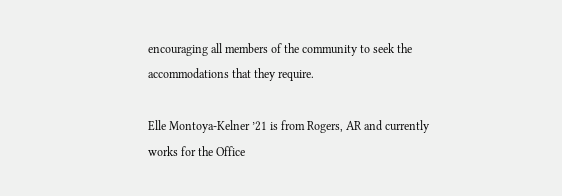encouraging all members of the community to seek the accommodations that they require.

Elle Montoya-Kelner ’21 is from Rogers, AR and currently works for the Office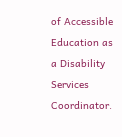of Accessible Education as a Disability Services Coordinator.